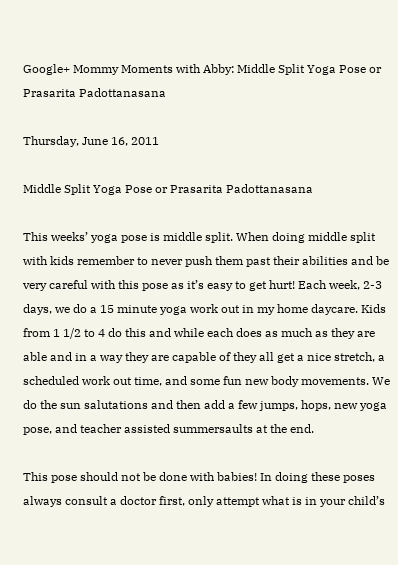Google+ Mommy Moments with Abby: Middle Split Yoga Pose or Prasarita Padottanasana

Thursday, June 16, 2011

Middle Split Yoga Pose or Prasarita Padottanasana

This weeks’ yoga pose is middle split. When doing middle split with kids remember to never push them past their abilities and be very careful with this pose as it’s easy to get hurt! Each week, 2-3 days, we do a 15 minute yoga work out in my home daycare. Kids from 1 1/2 to 4 do this and while each does as much as they are able and in a way they are capable of they all get a nice stretch, a scheduled work out time, and some fun new body movements. We do the sun salutations and then add a few jumps, hops, new yoga pose, and teacher assisted summersaults at the end.

This pose should not be done with babies! In doing these poses always consult a doctor first, only attempt what is in your child’s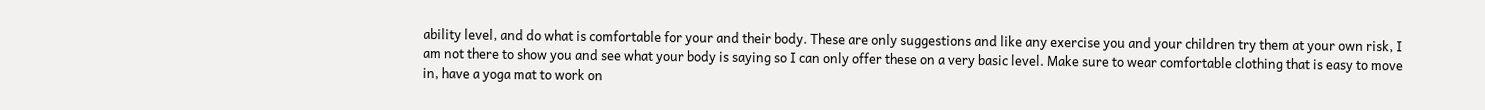ability level, and do what is comfortable for your and their body. These are only suggestions and like any exercise you and your children try them at your own risk, I am not there to show you and see what your body is saying so I can only offer these on a very basic level. Make sure to wear comfortable clothing that is easy to move in, have a yoga mat to work on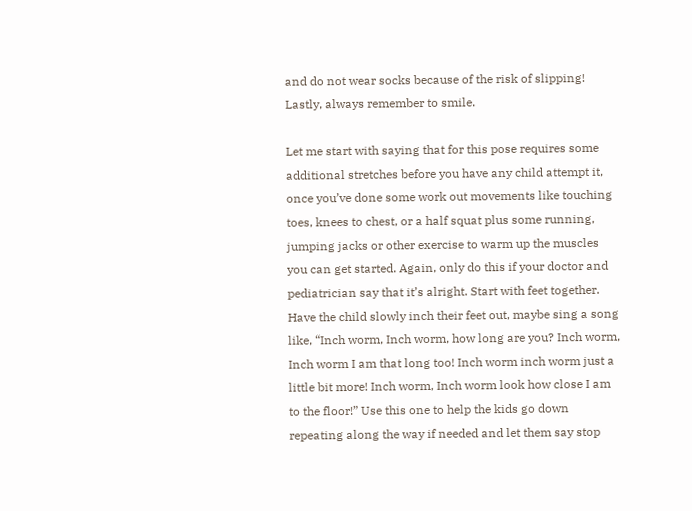and do not wear socks because of the risk of slipping! Lastly, always remember to smile.

Let me start with saying that for this pose requires some additional stretches before you have any child attempt it, once you’ve done some work out movements like touching toes, knees to chest, or a half squat plus some running, jumping jacks or other exercise to warm up the muscles you can get started. Again, only do this if your doctor and pediatrician say that it’s alright. Start with feet together. Have the child slowly inch their feet out, maybe sing a song like, “Inch worm, Inch worm, how long are you? Inch worm, Inch worm I am that long too! Inch worm inch worm just a little bit more! Inch worm, Inch worm look how close I am to the floor!” Use this one to help the kids go down repeating along the way if needed and let them say stop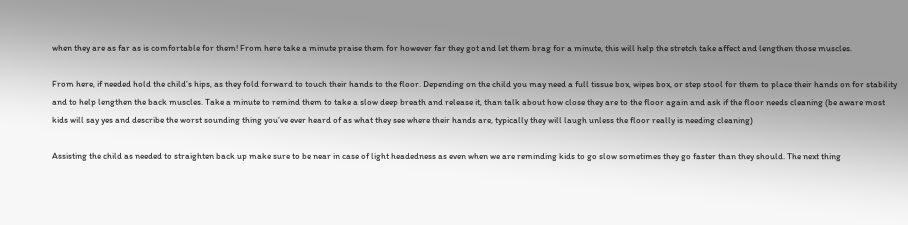when they are as far as is comfortable for them! From here take a minute praise them for however far they got and let them brag for a minute, this will help the stretch take affect and lengthen those muscles.

From here, if needed hold the child’s hips, as they fold forward to touch their hands to the floor. Depending on the child you may need a full tissue box, wipes box, or step stool for them to place their hands on for stability and to help lengthen the back muscles. Take a minute to remind them to take a slow deep breath and release it, than talk about how close they are to the floor again and ask if the floor needs cleaning (be aware most kids will say yes and describe the worst sounding thing you’ve ever heard of as what they see where their hands are, typically they will laugh unless the floor really is needing cleaning)

Assisting the child as needed to straighten back up make sure to be near in case of light headedness as even when we are reminding kids to go slow sometimes they go faster than they should. The next thing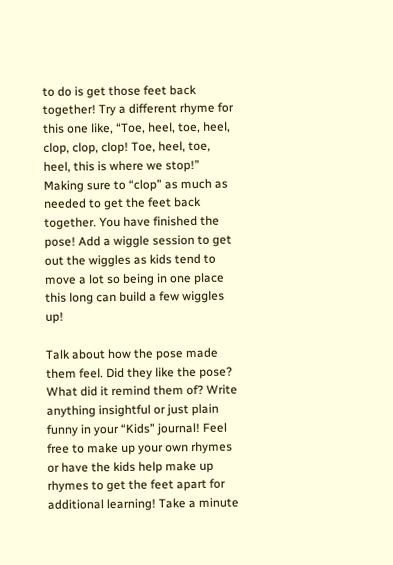to do is get those feet back together! Try a different rhyme for this one like, “Toe, heel, toe, heel, clop, clop, clop! Toe, heel, toe, heel, this is where we stop!” Making sure to “clop” as much as needed to get the feet back together. You have finished the pose! Add a wiggle session to get out the wiggles as kids tend to move a lot so being in one place this long can build a few wiggles up!

Talk about how the pose made them feel. Did they like the pose? What did it remind them of? Write anything insightful or just plain funny in your “Kids” journal! Feel free to make up your own rhymes or have the kids help make up rhymes to get the feet apart for additional learning! Take a minute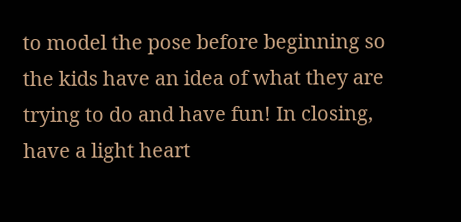to model the pose before beginning so the kids have an idea of what they are trying to do and have fun! In closing, have a light heart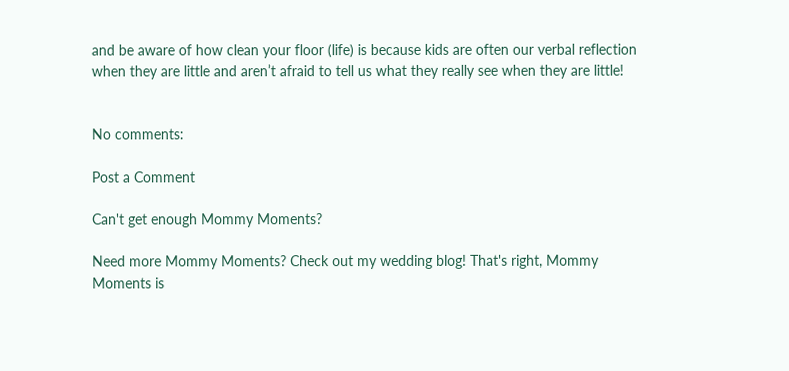and be aware of how clean your floor (life) is because kids are often our verbal reflection when they are little and aren’t afraid to tell us what they really see when they are little!


No comments:

Post a Comment

Can't get enough Mommy Moments?

Need more Mommy Moments? Check out my wedding blog! That's right, Mommy Moments is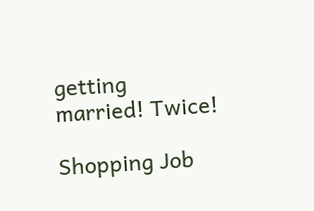getting married! Twice!

Shopping Job